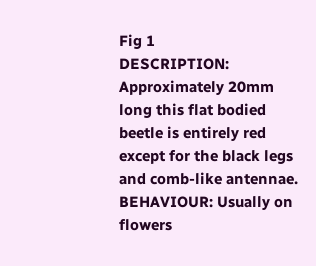Fig 1
DESCRIPTION: Approximately 20mm long this flat bodied beetle is entirely red except for the black legs and comb-like antennae. BEHAVIOUR: Usually on flowers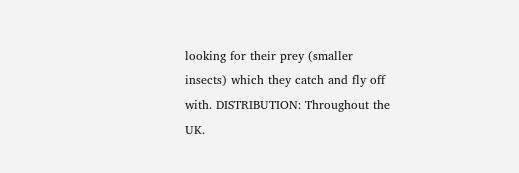looking for their prey (smaller insects) which they catch and fly off with. DISTRIBUTION: Throughout the UK.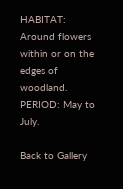HABITAT: Around flowers within or on the edges of woodland. PERIOD: May to July.

Back to Gallery